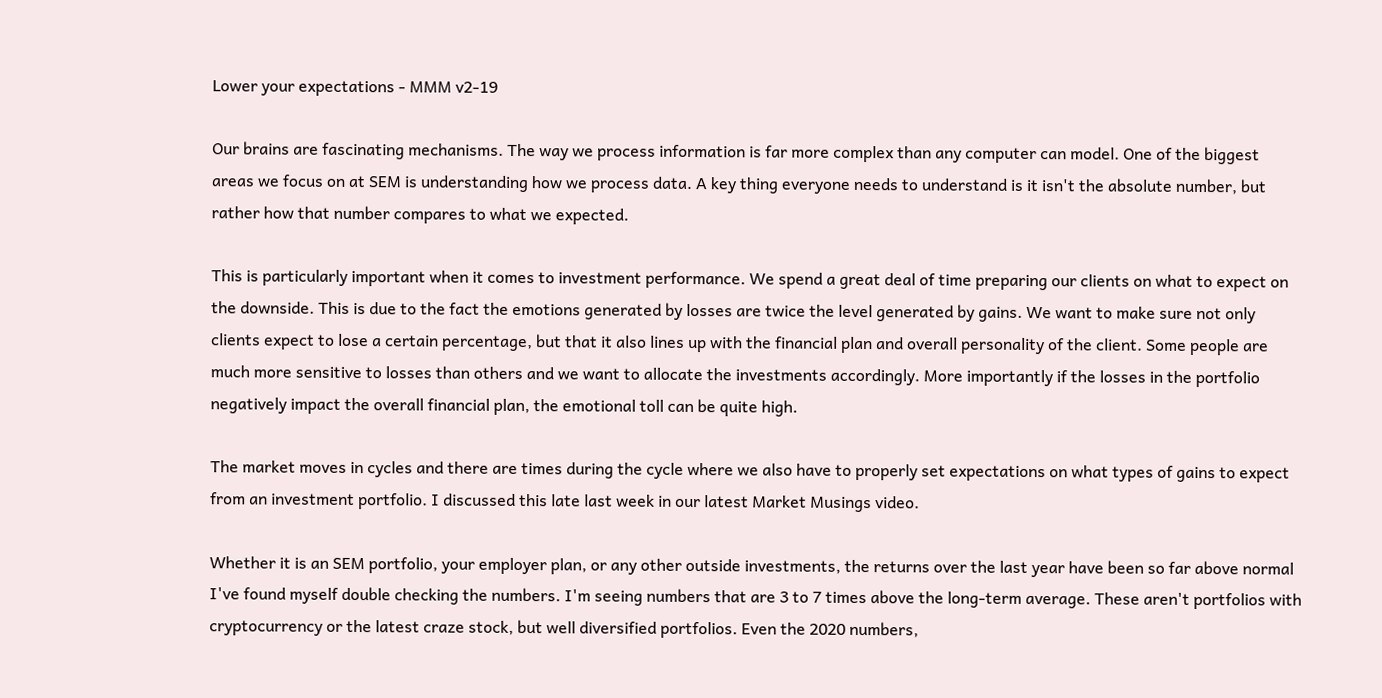Lower your expectations - MMM v2-19

Our brains are fascinating mechanisms. The way we process information is far more complex than any computer can model. One of the biggest areas we focus on at SEM is understanding how we process data. A key thing everyone needs to understand is it isn't the absolute number, but rather how that number compares to what we expected.

This is particularly important when it comes to investment performance. We spend a great deal of time preparing our clients on what to expect on the downside. This is due to the fact the emotions generated by losses are twice the level generated by gains. We want to make sure not only clients expect to lose a certain percentage, but that it also lines up with the financial plan and overall personality of the client. Some people are much more sensitive to losses than others and we want to allocate the investments accordingly. More importantly if the losses in the portfolio negatively impact the overall financial plan, the emotional toll can be quite high.

The market moves in cycles and there are times during the cycle where we also have to properly set expectations on what types of gains to expect from an investment portfolio. I discussed this late last week in our latest Market Musings video.

Whether it is an SEM portfolio, your employer plan, or any other outside investments, the returns over the last year have been so far above normal I've found myself double checking the numbers. I'm seeing numbers that are 3 to 7 times above the long-term average. These aren't portfolios with cryptocurrency or the latest craze stock, but well diversified portfolios. Even the 2020 numbers,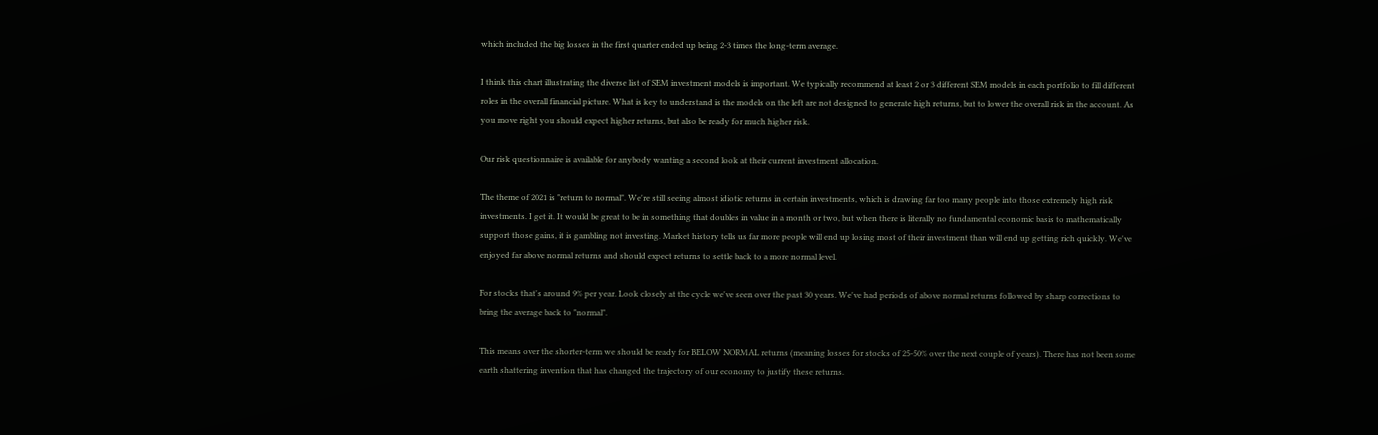which included the big losses in the first quarter ended up being 2-3 times the long-term average.

I think this chart illustrating the diverse list of SEM investment models is important. We typically recommend at least 2 or 3 different SEM models in each portfolio to fill different roles in the overall financial picture. What is key to understand is the models on the left are not designed to generate high returns, but to lower the overall risk in the account. As you move right you should expect higher returns, but also be ready for much higher risk.

Our risk questionnaire is available for anybody wanting a second look at their current investment allocation.

The theme of 2021 is "return to normal". We're still seeing almost idiotic returns in certain investments, which is drawing far too many people into those extremely high risk investments. I get it. It would be great to be in something that doubles in value in a month or two, but when there is literally no fundamental economic basis to mathematically support those gains, it is gambling not investing. Market history tells us far more people will end up losing most of their investment than will end up getting rich quickly. We've enjoyed far above normal returns and should expect returns to settle back to a more normal level.

For stocks that's around 9% per year. Look closely at the cycle we've seen over the past 30 years. We've had periods of above normal returns followed by sharp corrections to bring the average back to "normal".

This means over the shorter-term we should be ready for BELOW NORMAL returns (meaning losses for stocks of 25-50% over the next couple of years). There has not been some earth shattering invention that has changed the trajectory of our economy to justify these returns.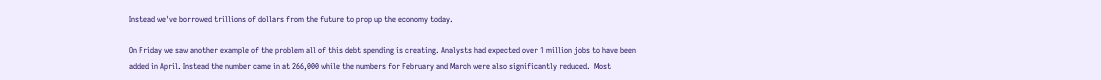Instead we've borrowed trillions of dollars from the future to prop up the economy today.

On Friday we saw another example of the problem all of this debt spending is creating. Analysts had expected over 1 million jobs to have been added in April. Instead the number came in at 266,000 while the numbers for February and March were also significantly reduced.  Most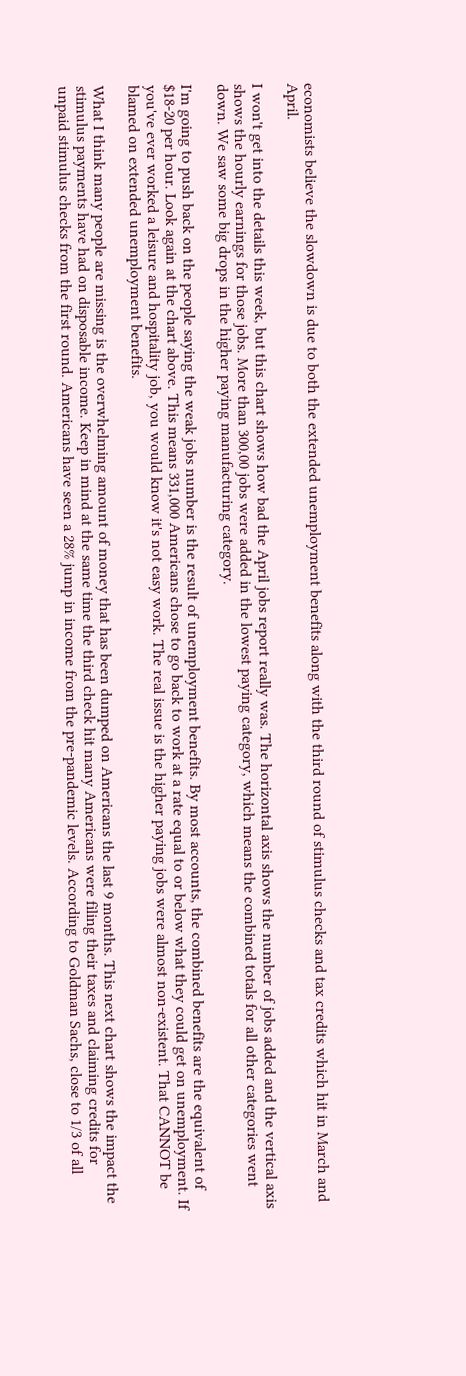economists believe the slowdown is due to both the extended unemployment benefits along with the third round of stimulus checks and tax credits which hit in March and April.

I won't get into the details this week, but this chart shows how bad the April jobs report really was. The horizontal axis shows the number of jobs added and the vertical axis shows the hourly earnings for those jobs. More than 300,00 jobs were added in the lowest paying category, which means the combined totals for all other categories went down. We saw some big drops in the higher paying manufacturing category.

I'm going to push back on the people saying the weak jobs number is the result of unemployment benefits. By most accounts, the combined benefits are the equivalent of $18-20 per hour. Look again at the chart above. This means 331,000 Americans chose to go back to work at a rate equal to or below what they could get on unemployment. If you've ever worked a leisure and hospitality job, you would know it's not easy work. The real issue is the higher paying jobs were almost non-existent. That CANNOT be blamed on extended unemployment benefits.

What I think many people are missing is the overwhelming amount of money that has been dumped on Americans the last 9 months. This next chart shows the impact the stimulus payments have had on disposable income. Keep in mind at the same time the third check hit many Americans were filing their taxes and claiming credits for unpaid stimulus checks from the first round. Americans have seen a 28% jump in income from the pre-pandemic levels. According to Goldman Sachs, close to 1/3 of all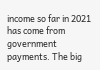income so far in 2021 has come from government payments. The big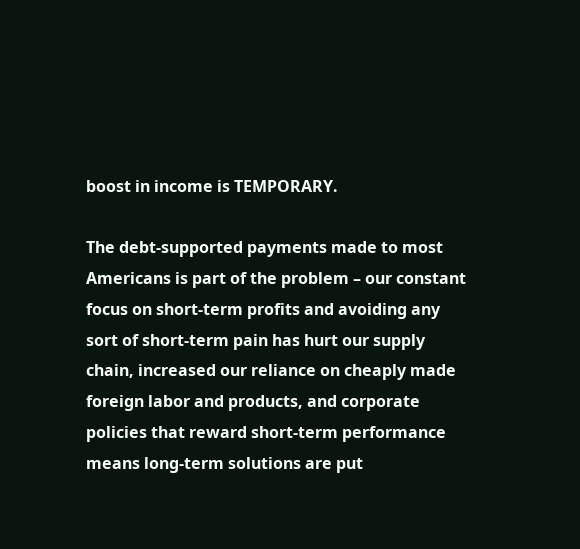boost in income is TEMPORARY.

The debt-supported payments made to most Americans is part of the problem – our constant focus on short-term profits and avoiding any sort of short-term pain has hurt our supply chain, increased our reliance on cheaply made foreign labor and products, and corporate policies that reward short-term performance means long-term solutions are put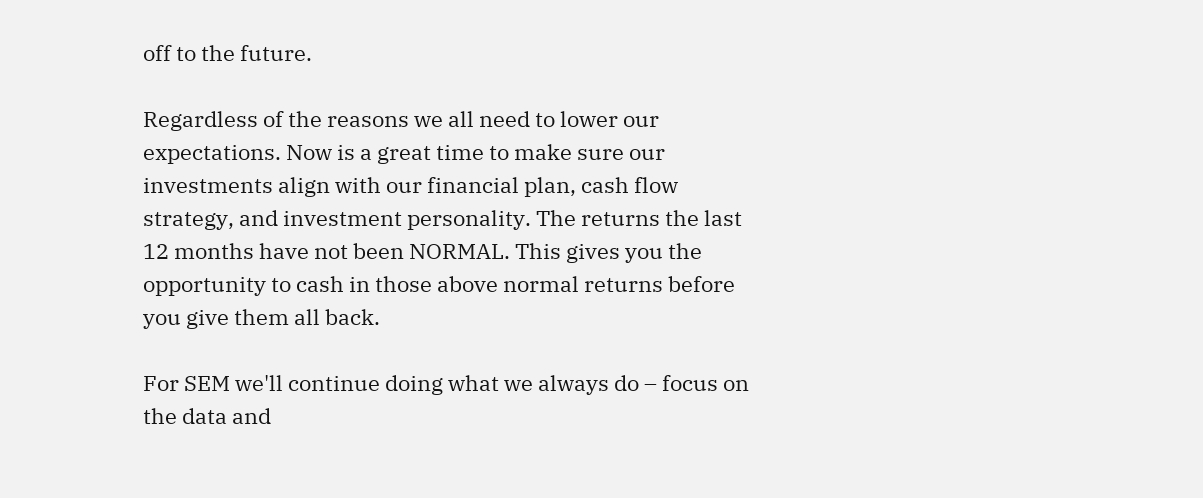off to the future.

Regardless of the reasons we all need to lower our expectations. Now is a great time to make sure our investments align with our financial plan, cash flow strategy, and investment personality. The returns the last 12 months have not been NORMAL. This gives you the opportunity to cash in those above normal returns before you give them all back.

For SEM we'll continue doing what we always do – focus on the data and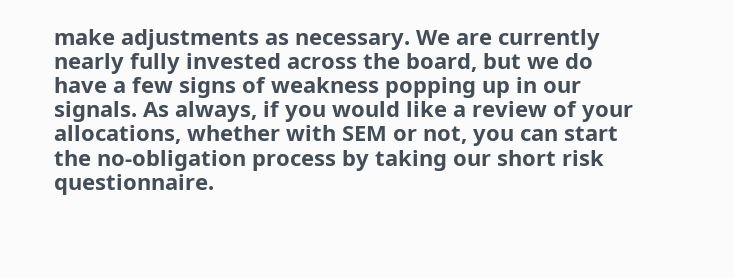make adjustments as necessary. We are currently nearly fully invested across the board, but we do have a few signs of weakness popping up in our signals. As always, if you would like a review of your allocations, whether with SEM or not, you can start the no-obligation process by taking our short risk questionnaire.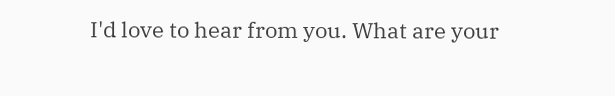I'd love to hear from you. What are your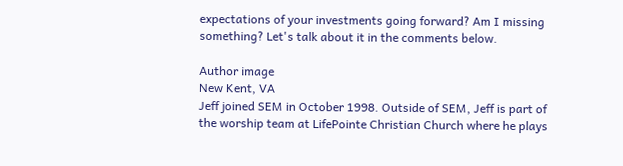expectations of your investments going forward? Am I missing something? Let's talk about it in the comments below.

Author image
New Kent, VA
Jeff joined SEM in October 1998. Outside of SEM, Jeff is part of the worship team at LifePointe Christian Church where he plays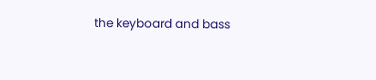the keyboard and bass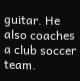guitar. He also coaches a club soccer team.